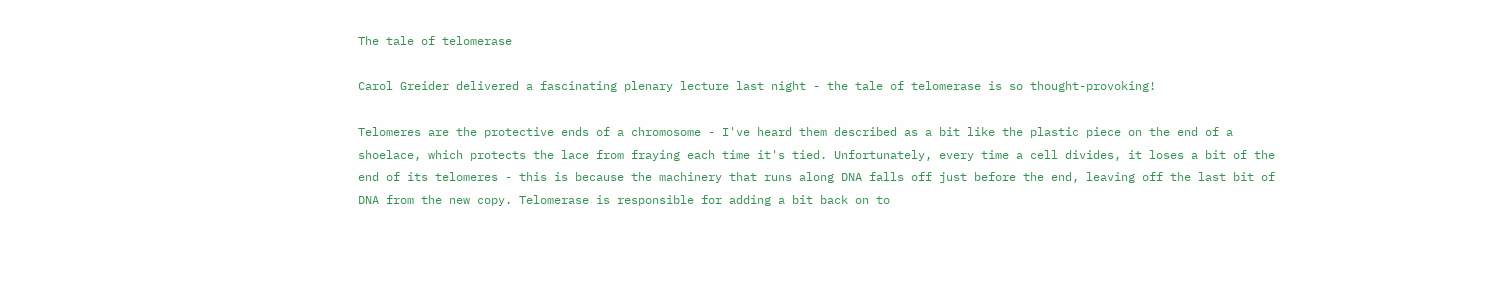The tale of telomerase

Carol Greider delivered a fascinating plenary lecture last night - the tale of telomerase is so thought-provoking!

Telomeres are the protective ends of a chromosome - I've heard them described as a bit like the plastic piece on the end of a shoelace, which protects the lace from fraying each time it's tied. Unfortunately, every time a cell divides, it loses a bit of the end of its telomeres - this is because the machinery that runs along DNA falls off just before the end, leaving off the last bit of DNA from the new copy. Telomerase is responsible for adding a bit back on to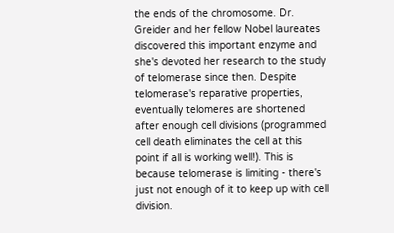the ends of the chromosome. Dr. Greider and her fellow Nobel laureates discovered this important enzyme and she's devoted her research to the study of telomerase since then. Despite telomerase's reparative properties, eventually telomeres are shortened after enough cell divisions (programmed cell death eliminates the cell at this point if all is working well!). This is because telomerase is limiting - there's just not enough of it to keep up with cell division.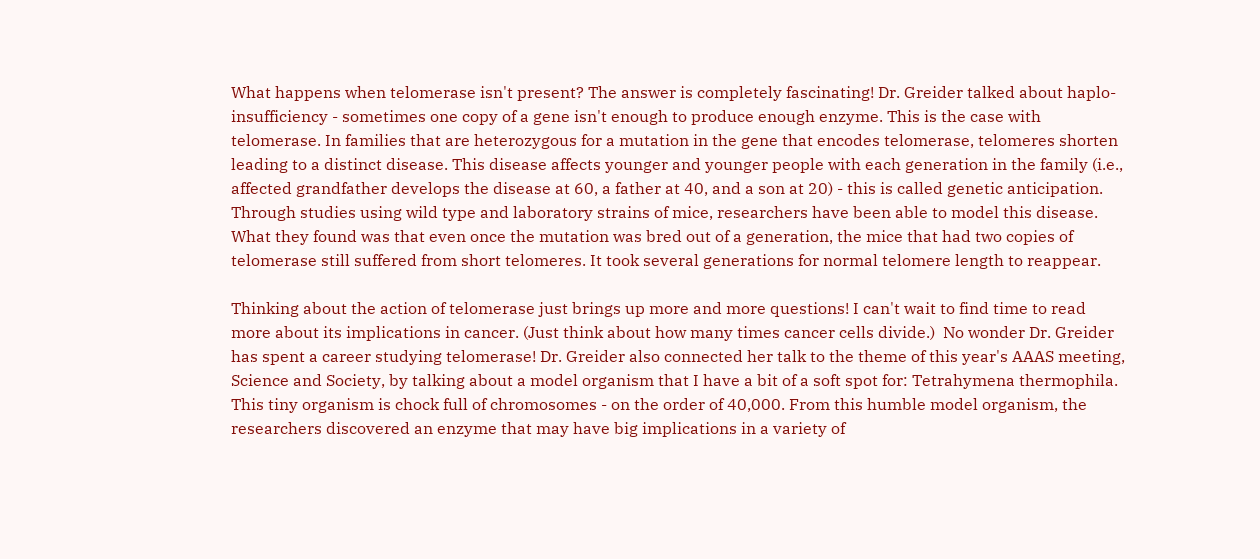What happens when telomerase isn't present? The answer is completely fascinating! Dr. Greider talked about haplo-insufficiency - sometimes one copy of a gene isn't enough to produce enough enzyme. This is the case with telomerase. In families that are heterozygous for a mutation in the gene that encodes telomerase, telomeres shorten leading to a distinct disease. This disease affects younger and younger people with each generation in the family (i.e., affected grandfather develops the disease at 60, a father at 40, and a son at 20) - this is called genetic anticipation. Through studies using wild type and laboratory strains of mice, researchers have been able to model this disease. What they found was that even once the mutation was bred out of a generation, the mice that had two copies of telomerase still suffered from short telomeres. It took several generations for normal telomere length to reappear.

Thinking about the action of telomerase just brings up more and more questions! I can't wait to find time to read more about its implications in cancer. (Just think about how many times cancer cells divide.)  No wonder Dr. Greider has spent a career studying telomerase! Dr. Greider also connected her talk to the theme of this year's AAAS meeting, Science and Society, by talking about a model organism that I have a bit of a soft spot for: Tetrahymena thermophila. This tiny organism is chock full of chromosomes - on the order of 40,000. From this humble model organism, the researchers discovered an enzyme that may have big implications in a variety of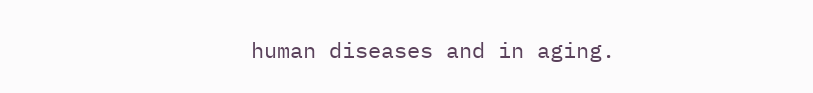human diseases and in aging.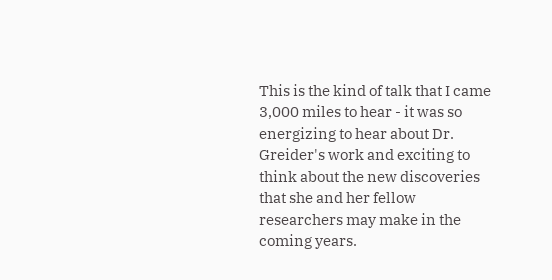This is the kind of talk that I came 3,000 miles to hear - it was so energizing to hear about Dr. Greider's work and exciting to think about the new discoveries that she and her fellow researchers may make in the coming years.